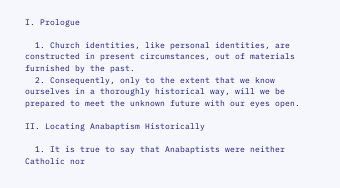I. Prologue

  1. Church identities, like personal identities, are constructed in present circumstances, out of materials furnished by the past.
  2. Consequently, only to the extent that we know ourselves in a thoroughly historical way, will we be prepared to meet the unknown future with our eyes open.

II. Locating Anabaptism Historically

  1. It is true to say that Anabaptists were neither Catholic nor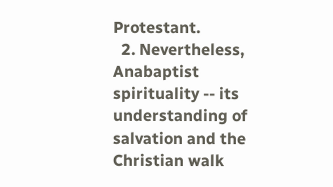Protestant.
  2. Nevertheless, Anabaptist spirituality -- its understanding of salvation and the Christian walk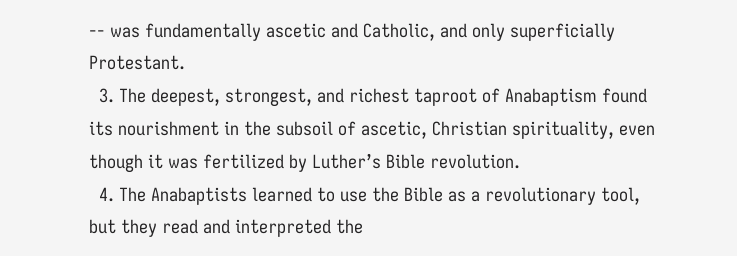-- was fundamentally ascetic and Catholic, and only superficially Protestant.
  3. The deepest, strongest, and richest taproot of Anabaptism found its nourishment in the subsoil of ascetic, Christian spirituality, even though it was fertilized by Luther’s Bible revolution.
  4. The Anabaptists learned to use the Bible as a revolutionary tool, but they read and interpreted the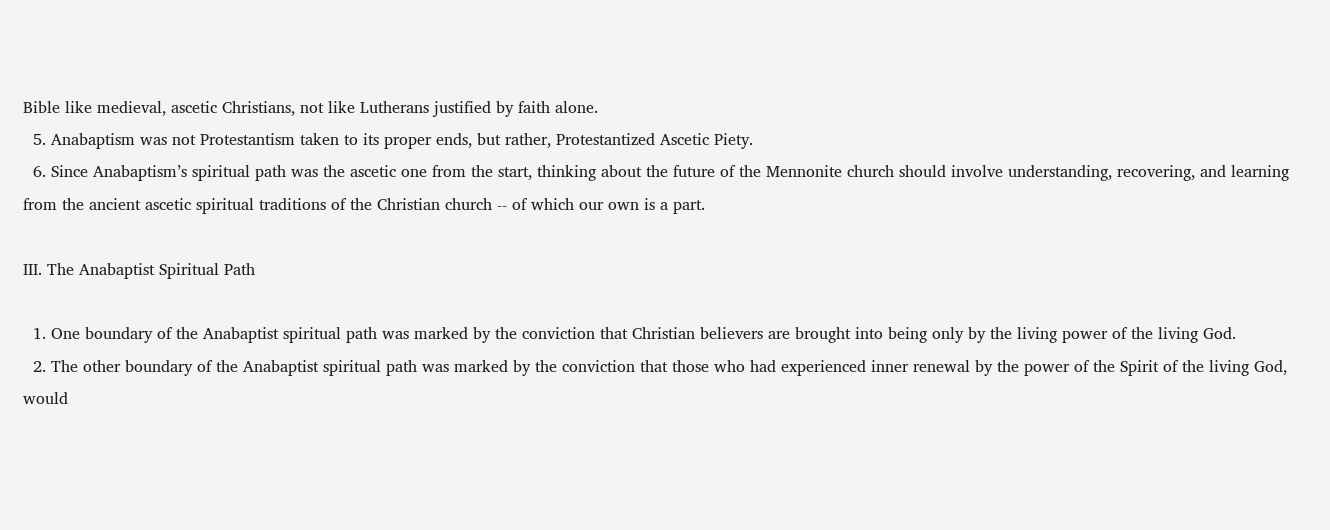Bible like medieval, ascetic Christians, not like Lutherans justified by faith alone.
  5. Anabaptism was not Protestantism taken to its proper ends, but rather, Protestantized Ascetic Piety.
  6. Since Anabaptism’s spiritual path was the ascetic one from the start, thinking about the future of the Mennonite church should involve understanding, recovering, and learning from the ancient ascetic spiritual traditions of the Christian church -- of which our own is a part.

III. The Anabaptist Spiritual Path

  1. One boundary of the Anabaptist spiritual path was marked by the conviction that Christian believers are brought into being only by the living power of the living God.
  2. The other boundary of the Anabaptist spiritual path was marked by the conviction that those who had experienced inner renewal by the power of the Spirit of the living God, would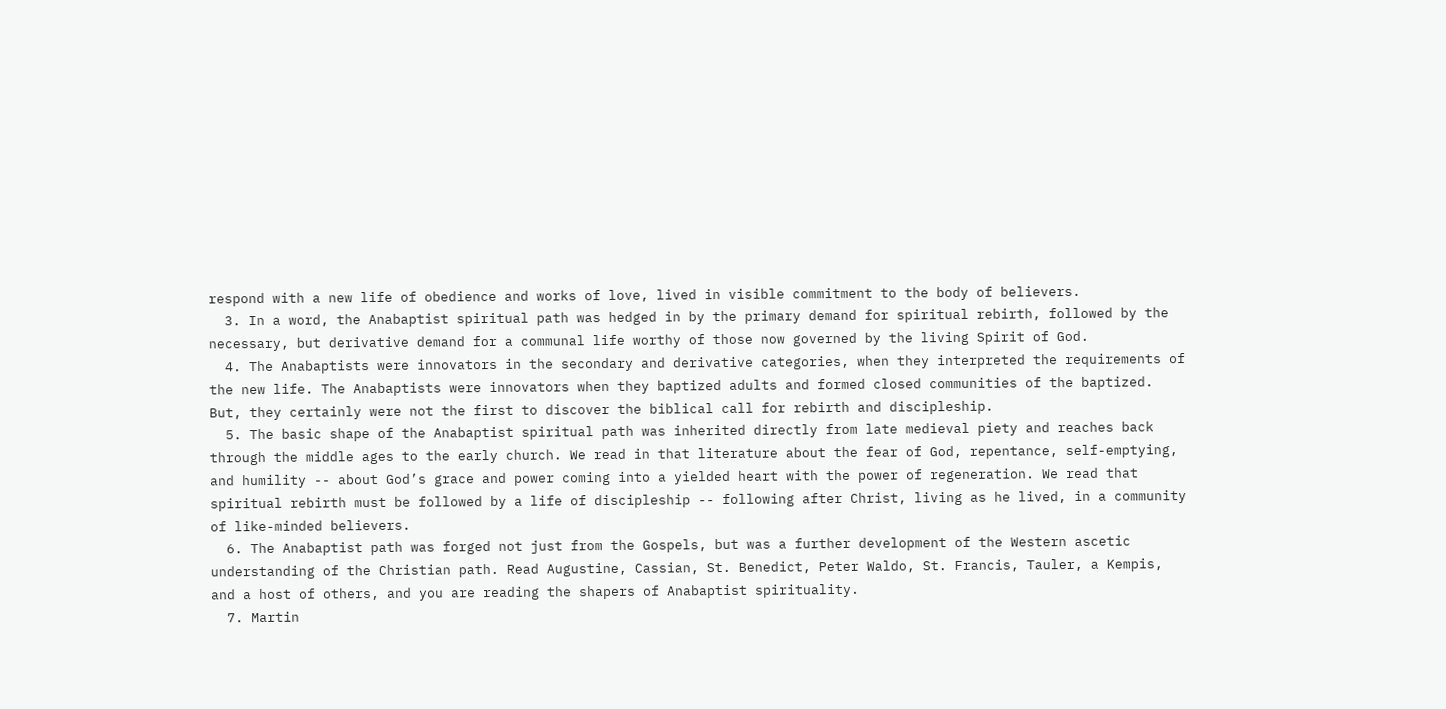respond with a new life of obedience and works of love, lived in visible commitment to the body of believers.
  3. In a word, the Anabaptist spiritual path was hedged in by the primary demand for spiritual rebirth, followed by the necessary, but derivative demand for a communal life worthy of those now governed by the living Spirit of God.
  4. The Anabaptists were innovators in the secondary and derivative categories, when they interpreted the requirements of the new life. The Anabaptists were innovators when they baptized adults and formed closed communities of the baptized. But, they certainly were not the first to discover the biblical call for rebirth and discipleship.
  5. The basic shape of the Anabaptist spiritual path was inherited directly from late medieval piety and reaches back through the middle ages to the early church. We read in that literature about the fear of God, repentance, self-emptying, and humility -- about God’s grace and power coming into a yielded heart with the power of regeneration. We read that spiritual rebirth must be followed by a life of discipleship -- following after Christ, living as he lived, in a community of like-minded believers.
  6. The Anabaptist path was forged not just from the Gospels, but was a further development of the Western ascetic understanding of the Christian path. Read Augustine, Cassian, St. Benedict, Peter Waldo, St. Francis, Tauler, a Kempis, and a host of others, and you are reading the shapers of Anabaptist spirituality.
  7. Martin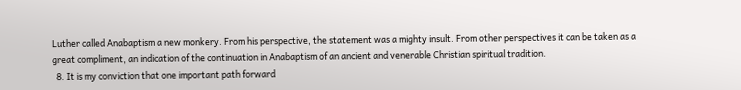Luther called Anabaptism a new monkery. From his perspective, the statement was a mighty insult. From other perspectives it can be taken as a great compliment, an indication of the continuation in Anabaptism of an ancient and venerable Christian spiritual tradition.
  8. It is my conviction that one important path forward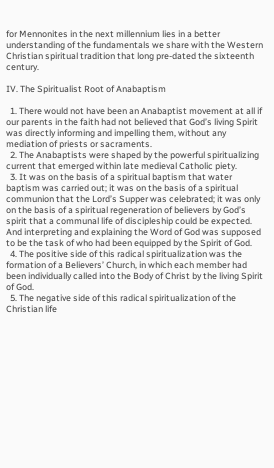for Mennonites in the next millennium lies in a better understanding of the fundamentals we share with the Western Christian spiritual tradition that long pre-dated the sixteenth century.

IV. The Spiritualist Root of Anabaptism

  1. There would not have been an Anabaptist movement at all if our parents in the faith had not believed that God’s living Spirit was directly informing and impelling them, without any mediation of priests or sacraments.
  2. The Anabaptists were shaped by the powerful spiritualizing current that emerged within late medieval Catholic piety.
  3. It was on the basis of a spiritual baptism that water baptism was carried out; it was on the basis of a spiritual communion that the Lord’s Supper was celebrated; it was only on the basis of a spiritual regeneration of believers by God’s spirit that a communal life of discipleship could be expected. And interpreting and explaining the Word of God was supposed to be the task of who had been equipped by the Spirit of God.
  4. The positive side of this radical spiritualization was the formation of a Believers’ Church, in which each member had been individually called into the Body of Christ by the living Spirit of God.
  5. The negative side of this radical spiritualization of the Christian life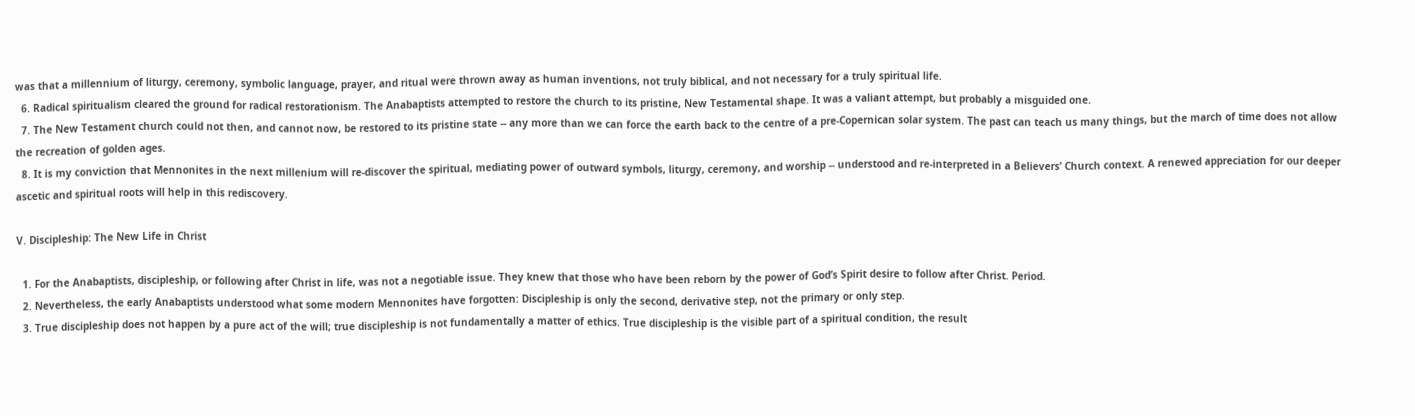was that a millennium of liturgy, ceremony, symbolic language, prayer, and ritual were thrown away as human inventions, not truly biblical, and not necessary for a truly spiritual life.
  6. Radical spiritualism cleared the ground for radical restorationism. The Anabaptists attempted to restore the church to its pristine, New Testamental shape. It was a valiant attempt, but probably a misguided one.
  7. The New Testament church could not then, and cannot now, be restored to its pristine state -- any more than we can force the earth back to the centre of a pre-Copernican solar system. The past can teach us many things, but the march of time does not allow the recreation of golden ages.
  8. It is my conviction that Mennonites in the next millenium will re-discover the spiritual, mediating power of outward symbols, liturgy, ceremony, and worship -- understood and re-interpreted in a Believers’ Church context. A renewed appreciation for our deeper ascetic and spiritual roots will help in this rediscovery.

V. Discipleship: The New Life in Christ

  1. For the Anabaptists, discipleship, or following after Christ in life, was not a negotiable issue. They knew that those who have been reborn by the power of God’s Spirit desire to follow after Christ. Period.
  2. Nevertheless, the early Anabaptists understood what some modern Mennonites have forgotten: Discipleship is only the second, derivative step, not the primary or only step.
  3. True discipleship does not happen by a pure act of the will; true discipleship is not fundamentally a matter of ethics. True discipleship is the visible part of a spiritual condition, the result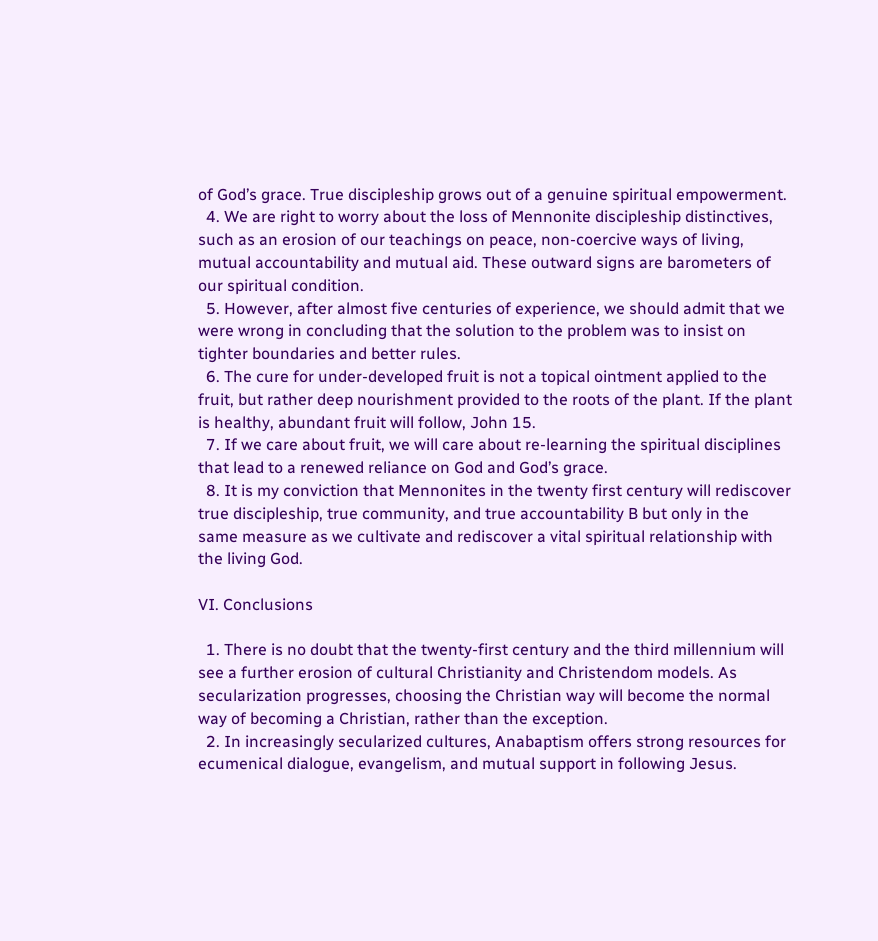of God’s grace. True discipleship grows out of a genuine spiritual empowerment.
  4. We are right to worry about the loss of Mennonite discipleship distinctives, such as an erosion of our teachings on peace, non-coercive ways of living, mutual accountability and mutual aid. These outward signs are barometers of our spiritual condition.
  5. However, after almost five centuries of experience, we should admit that we were wrong in concluding that the solution to the problem was to insist on tighter boundaries and better rules.
  6. The cure for under-developed fruit is not a topical ointment applied to the fruit, but rather deep nourishment provided to the roots of the plant. If the plant is healthy, abundant fruit will follow, John 15.
  7. If we care about fruit, we will care about re-learning the spiritual disciplines that lead to a renewed reliance on God and God’s grace.
  8. It is my conviction that Mennonites in the twenty first century will rediscover true discipleship, true community, and true accountability B but only in the same measure as we cultivate and rediscover a vital spiritual relationship with the living God.

VI. Conclusions

  1. There is no doubt that the twenty-first century and the third millennium will see a further erosion of cultural Christianity and Christendom models. As secularization progresses, choosing the Christian way will become the normal way of becoming a Christian, rather than the exception.
  2. In increasingly secularized cultures, Anabaptism offers strong resources for ecumenical dialogue, evangelism, and mutual support in following Jesus.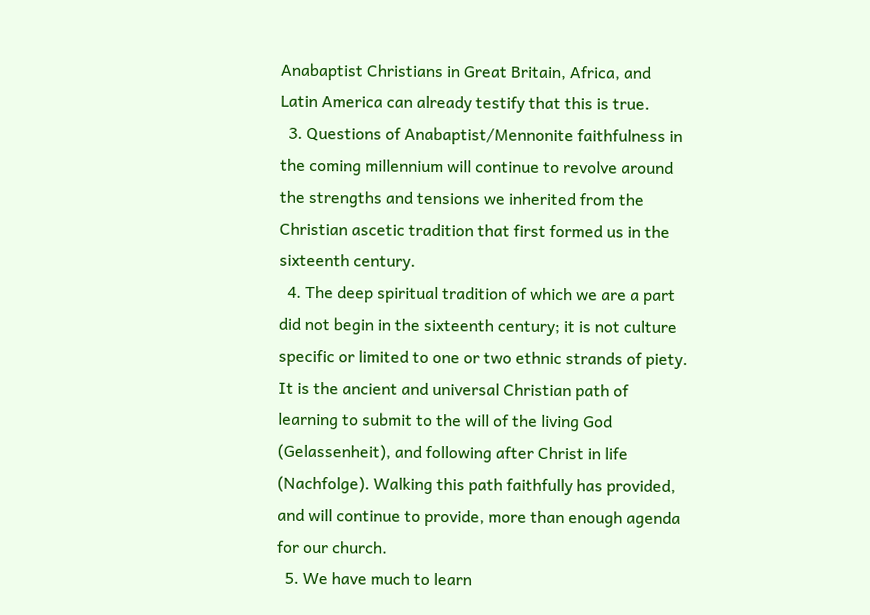Anabaptist Christians in Great Britain, Africa, and Latin America can already testify that this is true.
  3. Questions of Anabaptist/Mennonite faithfulness in the coming millennium will continue to revolve around the strengths and tensions we inherited from the Christian ascetic tradition that first formed us in the sixteenth century.
  4. The deep spiritual tradition of which we are a part did not begin in the sixteenth century; it is not culture specific or limited to one or two ethnic strands of piety. It is the ancient and universal Christian path of learning to submit to the will of the living God (Gelassenheit), and following after Christ in life (Nachfolge). Walking this path faithfully has provided, and will continue to provide, more than enough agenda for our church.
  5. We have much to learn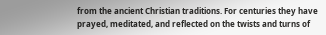from the ancient Christian traditions. For centuries they have prayed, meditated, and reflected on the twists and turns of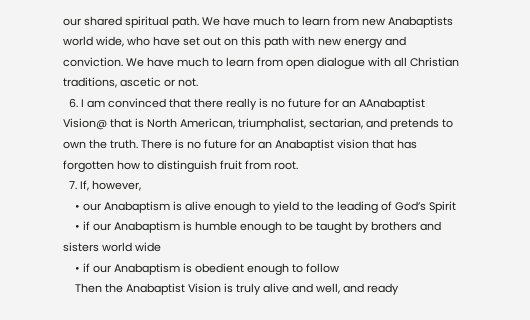our shared spiritual path. We have much to learn from new Anabaptists world wide, who have set out on this path with new energy and conviction. We have much to learn from open dialogue with all Christian traditions, ascetic or not.
  6. I am convinced that there really is no future for an AAnabaptist Vision@ that is North American, triumphalist, sectarian, and pretends to own the truth. There is no future for an Anabaptist vision that has forgotten how to distinguish fruit from root.
  7. If, however,
    • our Anabaptism is alive enough to yield to the leading of God’s Spirit
    • if our Anabaptism is humble enough to be taught by brothers and sisters world wide
    • if our Anabaptism is obedient enough to follow
    Then the Anabaptist Vision is truly alive and well, and ready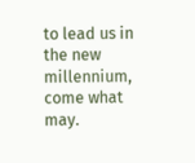to lead us in the new millennium, come what may.